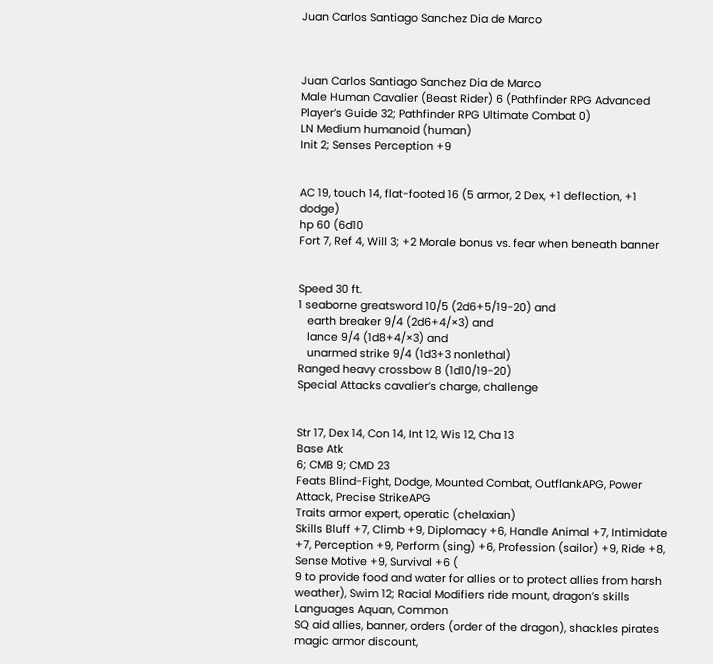Juan Carlos Santiago Sanchez Dia de Marco



Juan Carlos Santiago Sanchez Dia de Marco
Male Human Cavalier (Beast Rider) 6 (Pathfinder RPG Advanced Player’s Guide 32; Pathfinder RPG Ultimate Combat 0)
LN Medium humanoid (human)
Init 2; Senses Perception +9


AC 19, touch 14, flat-footed 16 (5 armor, 2 Dex, +1 deflection, +1 dodge)
hp 60 (6d10
Fort 7, Ref 4, Will 3; +2 Morale bonus vs. fear when beneath banner


Speed 30 ft.
1 seaborne greatsword 10/5 (2d6+5/19-20) and
   earth breaker 9/4 (2d6+4/×3) and
   lance 9/4 (1d8+4/×3) and
   unarmed strike 9/4 (1d3+3 nonlethal)
Ranged heavy crossbow 8 (1d10/19-20)
Special Attacks cavalier’s charge, challenge


Str 17, Dex 14, Con 14, Int 12, Wis 12, Cha 13
Base Atk
6; CMB 9; CMD 23
Feats Blind-Fight, Dodge, Mounted Combat, OutflankAPG, Power Attack, Precise StrikeAPG
Traits armor expert, operatic (chelaxian)
Skills Bluff +7, Climb +9, Diplomacy +6, Handle Animal +7, Intimidate +7, Perception +9, Perform (sing) +6, Profession (sailor) +9, Ride +8, Sense Motive +9, Survival +6 (
9 to provide food and water for allies or to protect allies from harsh weather), Swim 12; Racial Modifiers ride mount, dragon’s skills
Languages Aquan, Common
SQ aid allies, banner, orders (order of the dragon), shackles pirates magic armor discount,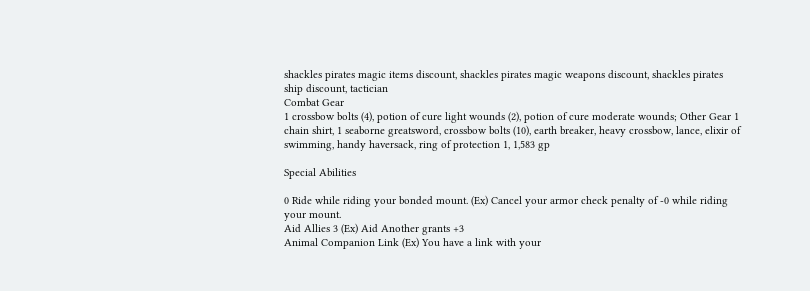shackles pirates magic items discount, shackles pirates magic weapons discount, shackles pirates ship discount, tactician
Combat Gear
1 crossbow bolts (4), potion of cure light wounds (2), potion of cure moderate wounds; Other Gear 1 chain shirt, 1 seaborne greatsword, crossbow bolts (10), earth breaker, heavy crossbow, lance, elixir of swimming, handy haversack, ring of protection 1, 1,583 gp

Special Abilities

0 Ride while riding your bonded mount. (Ex) Cancel your armor check penalty of -0 while riding your mount.
Aid Allies 3 (Ex) Aid Another grants +3
Animal Companion Link (Ex) You have a link with your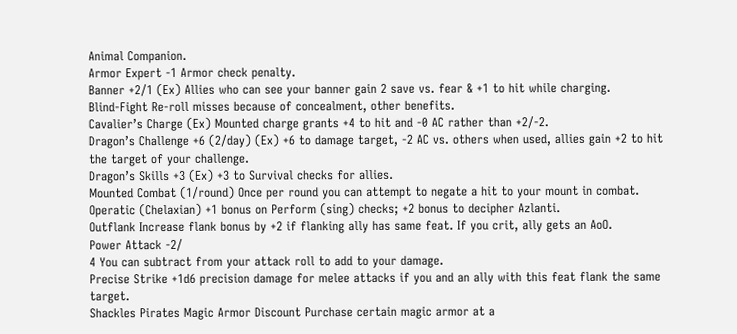Animal Companion.
Armor Expert -1 Armor check penalty.
Banner +2/1 (Ex) Allies who can see your banner gain 2 save vs. fear & +1 to hit while charging.
Blind-Fight Re-roll misses because of concealment, other benefits.
Cavalier’s Charge (Ex) Mounted charge grants +4 to hit and -0 AC rather than +2/-2.
Dragon’s Challenge +6 (2/day) (Ex) +6 to damage target, -2 AC vs. others when used, allies gain +2 to hit the target of your challenge.
Dragon’s Skills +3 (Ex) +3 to Survival checks for allies.
Mounted Combat (1/round) Once per round you can attempt to negate a hit to your mount in combat.
Operatic (Chelaxian) +1 bonus on Perform (sing) checks; +2 bonus to decipher Azlanti.
Outflank Increase flank bonus by +2 if flanking ally has same feat. If you crit, ally gets an AoO.
Power Attack -2/
4 You can subtract from your attack roll to add to your damage.
Precise Strike +1d6 precision damage for melee attacks if you and an ally with this feat flank the same target.
Shackles Pirates Magic Armor Discount Purchase certain magic armor at a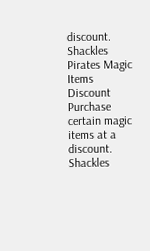discount.
Shackles Pirates Magic Items Discount Purchase certain magic items at a discount.
Shackles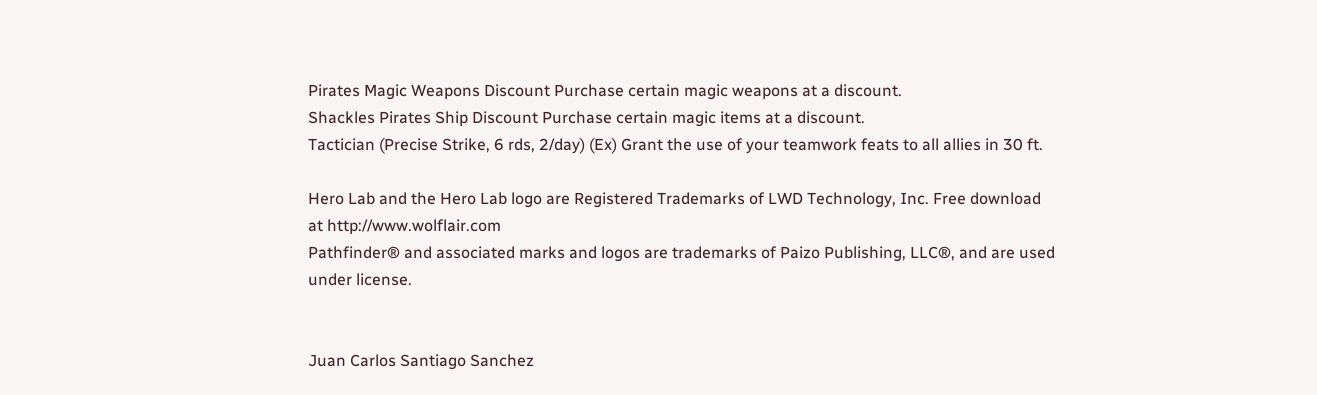Pirates Magic Weapons Discount Purchase certain magic weapons at a discount.
Shackles Pirates Ship Discount Purchase certain magic items at a discount.
Tactician (Precise Strike, 6 rds, 2/day) (Ex) Grant the use of your teamwork feats to all allies in 30 ft.

Hero Lab and the Hero Lab logo are Registered Trademarks of LWD Technology, Inc. Free download at http://www.wolflair.com
Pathfinder® and associated marks and logos are trademarks of Paizo Publishing, LLC®, and are used under license.


Juan Carlos Santiago Sanchez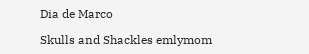Dia de Marco

Skulls and Shackles emlymom